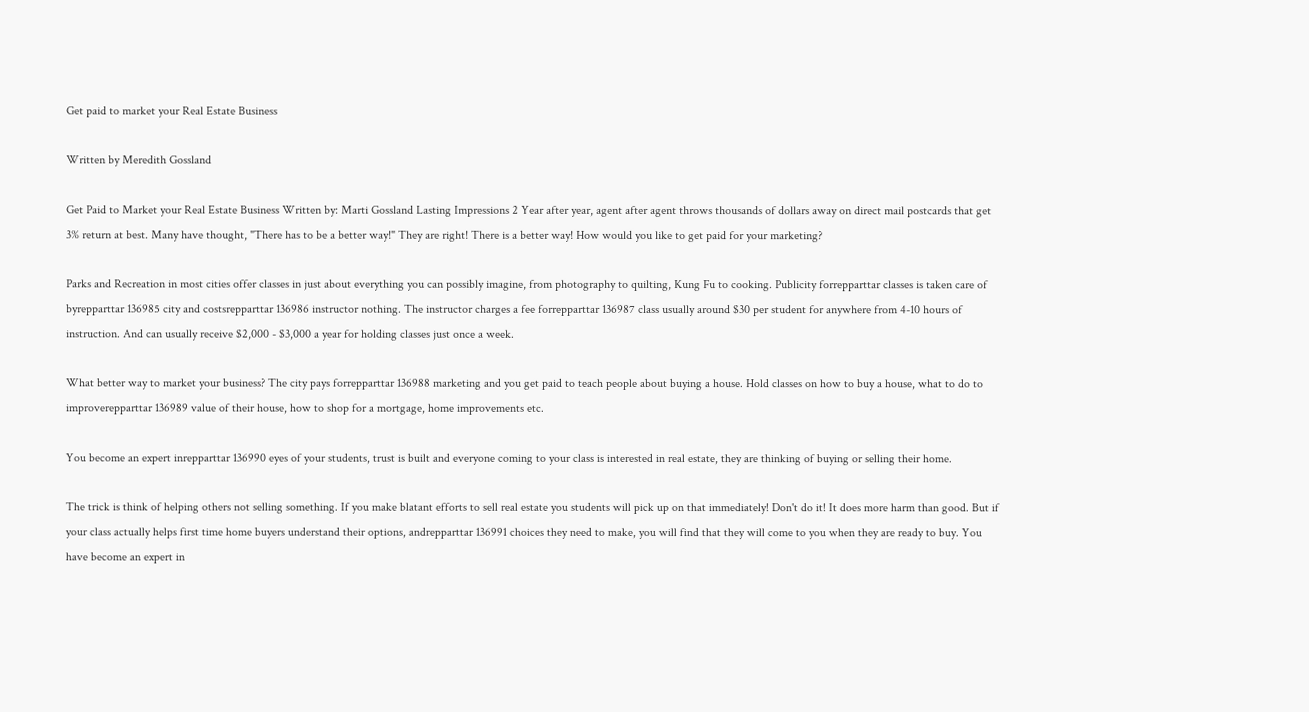Get paid to market your Real Estate Business

Written by Meredith Gossland

Get Paid to Market your Real Estate Business Written by: Marti Gossland Lasting Impressions 2 Year after year, agent after agent throws thousands of dollars away on direct mail postcards that get 3% return at best. Many have thought, "There has to be a better way!" They are right! There is a better way! How would you like to get paid for your marketing?

Parks and Recreation in most cities offer classes in just about everything you can possibly imagine, from photography to quilting, Kung Fu to cooking. Publicity forrepparttar classes is taken care of byrepparttar 136985 city and costsrepparttar 136986 instructor nothing. The instructor charges a fee forrepparttar 136987 class usually around $30 per student for anywhere from 4-10 hours of instruction. And can usually receive $2,000 - $3,000 a year for holding classes just once a week.

What better way to market your business? The city pays forrepparttar 136988 marketing and you get paid to teach people about buying a house. Hold classes on how to buy a house, what to do to improverepparttar 136989 value of their house, how to shop for a mortgage, home improvements etc.

You become an expert inrepparttar 136990 eyes of your students, trust is built and everyone coming to your class is interested in real estate, they are thinking of buying or selling their home.

The trick is think of helping others not selling something. If you make blatant efforts to sell real estate you students will pick up on that immediately! Don't do it! It does more harm than good. But if your class actually helps first time home buyers understand their options, andrepparttar 136991 choices they need to make, you will find that they will come to you when they are ready to buy. You have become an expert in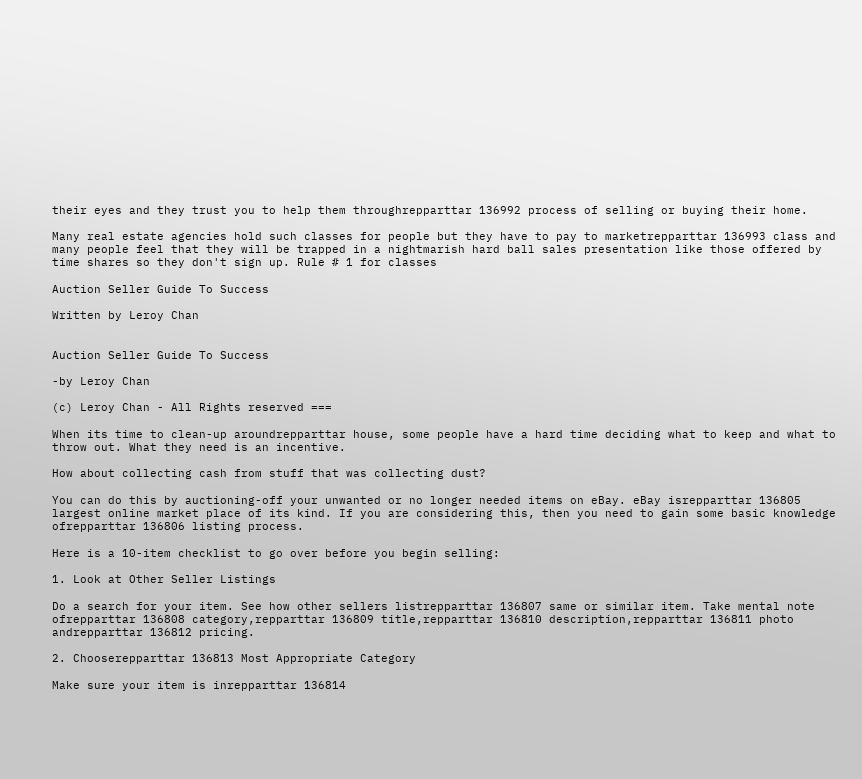their eyes and they trust you to help them throughrepparttar 136992 process of selling or buying their home.

Many real estate agencies hold such classes for people but they have to pay to marketrepparttar 136993 class and many people feel that they will be trapped in a nightmarish hard ball sales presentation like those offered by time shares so they don't sign up. Rule # 1 for classes

Auction Seller Guide To Success

Written by Leroy Chan


Auction Seller Guide To Success

-by Leroy Chan

(c) Leroy Chan - All Rights reserved ===

When its time to clean-up aroundrepparttar house, some people have a hard time deciding what to keep and what to throw out. What they need is an incentive.

How about collecting cash from stuff that was collecting dust?

You can do this by auctioning-off your unwanted or no longer needed items on eBay. eBay isrepparttar 136805 largest online market place of its kind. If you are considering this, then you need to gain some basic knowledge ofrepparttar 136806 listing process.

Here is a 10-item checklist to go over before you begin selling:

1. Look at Other Seller Listings

Do a search for your item. See how other sellers listrepparttar 136807 same or similar item. Take mental note ofrepparttar 136808 category,repparttar 136809 title,repparttar 136810 description,repparttar 136811 photo andrepparttar 136812 pricing.

2. Chooserepparttar 136813 Most Appropriate Category

Make sure your item is inrepparttar 136814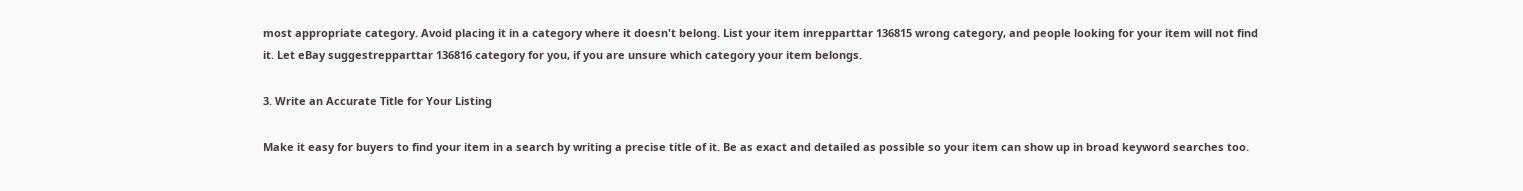most appropriate category. Avoid placing it in a category where it doesn't belong. List your item inrepparttar 136815 wrong category, and people looking for your item will not find it. Let eBay suggestrepparttar 136816 category for you, if you are unsure which category your item belongs.

3. Write an Accurate Title for Your Listing

Make it easy for buyers to find your item in a search by writing a precise title of it. Be as exact and detailed as possible so your item can show up in broad keyword searches too.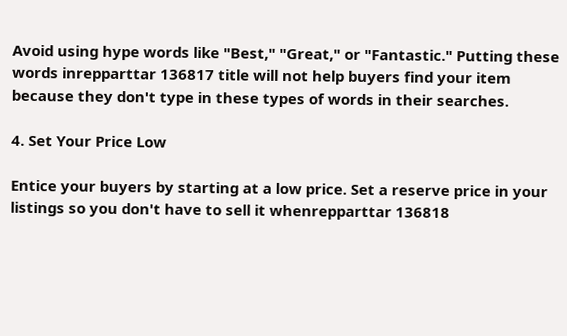Avoid using hype words like "Best," "Great," or "Fantastic." Putting these words inrepparttar 136817 title will not help buyers find your item because they don't type in these types of words in their searches.

4. Set Your Price Low

Entice your buyers by starting at a low price. Set a reserve price in your listings so you don't have to sell it whenrepparttar 136818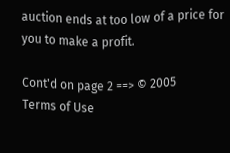auction ends at too low of a price for you to make a profit.

Cont'd on page 2 ==> © 2005
Terms of Use